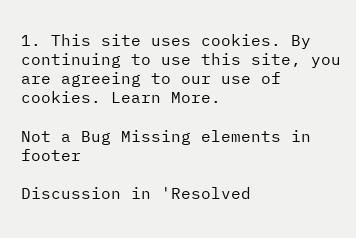1. This site uses cookies. By continuing to use this site, you are agreeing to our use of cookies. Learn More.

Not a Bug Missing elements in footer

Discussion in 'Resolved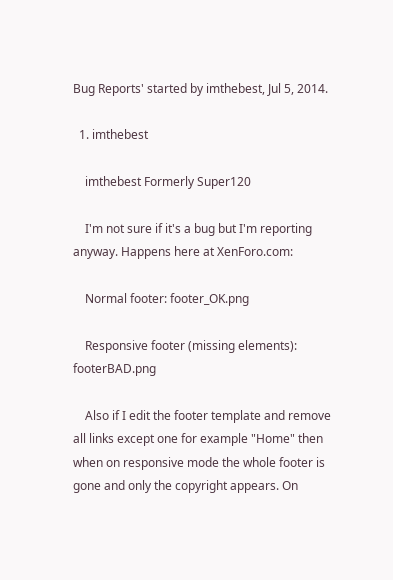Bug Reports' started by imthebest, Jul 5, 2014.

  1. imthebest

    imthebest Formerly Super120

    I'm not sure if it's a bug but I'm reporting anyway. Happens here at XenForo.com:

    Normal footer: footer_OK.png

    Responsive footer (missing elements): footerBAD.png

    Also if I edit the footer template and remove all links except one for example "Home" then when on responsive mode the whole footer is gone and only the copyright appears. On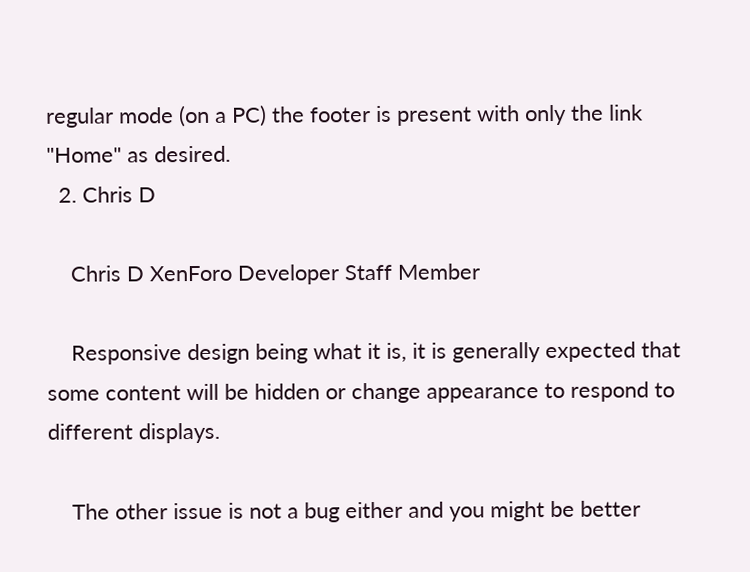regular mode (on a PC) the footer is present with only the link "Home" as desired.
  2. Chris D

    Chris D XenForo Developer Staff Member

    Responsive design being what it is, it is generally expected that some content will be hidden or change appearance to respond to different displays.

    The other issue is not a bug either and you might be better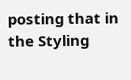posting that in the Styling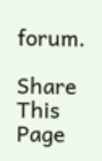forum.

Share This Page